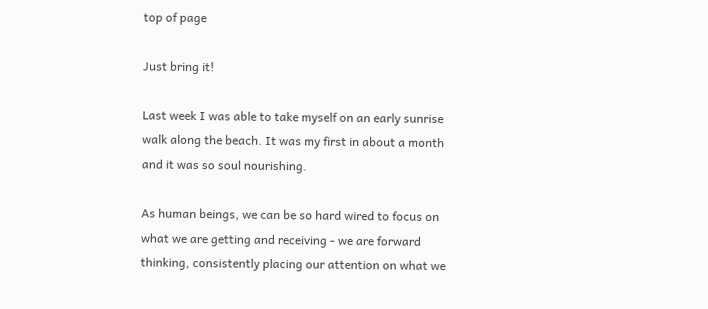top of page

Just bring it!

Last week I was able to take myself on an early sunrise walk along the beach. It was my first in about a month and it was so soul nourishing.

As human beings, we can be so hard wired to focus on what we are getting and receiving - we are forward thinking, consistently placing our attention on what we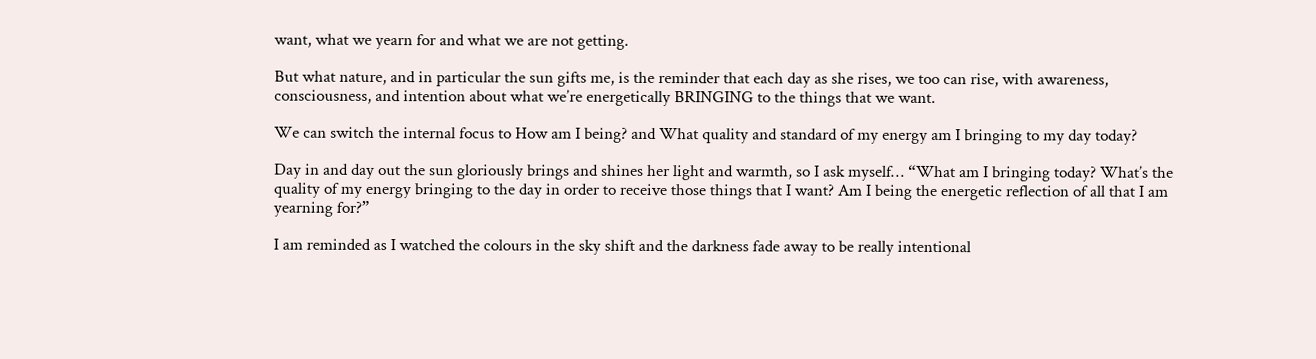want, what we yearn for and what we are not getting.

But what nature, and in particular the sun gifts me, is the reminder that each day as she rises, we too can rise, with awareness, consciousness, and intention about what we’re energetically BRINGING to the things that we want.

We can switch the internal focus to How am I being? and What quality and standard of my energy am I bringing to my day today?

Day in and day out the sun gloriously brings and shines her light and warmth, so I ask myself… “What am I bringing today? What’s the quality of my energy bringing to the day in order to receive those things that I want? Am I being the energetic reflection of all that I am yearning for?”

I am reminded as I watched the colours in the sky shift and the darkness fade away to be really intentional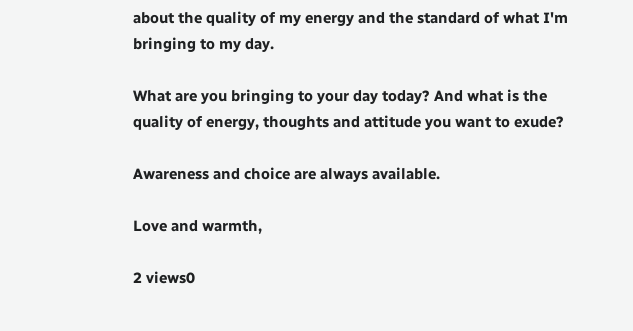about the quality of my energy and the standard of what I'm bringing to my day.

What are you bringing to your day today? And what is the quality of energy, thoughts and attitude you want to exude?

Awareness and choice are always available.

Love and warmth,

2 views0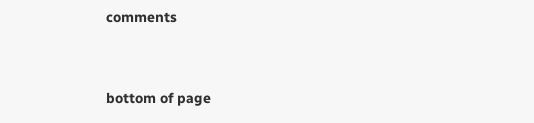comments


bottom of page